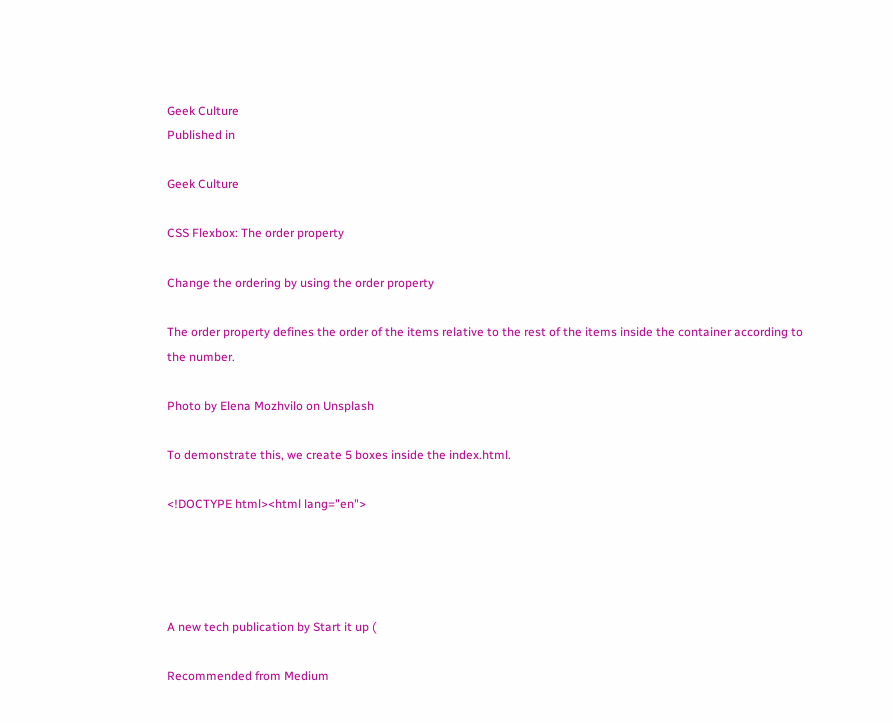Geek Culture
Published in

Geek Culture

CSS Flexbox: The order property

Change the ordering by using the order property

The order property defines the order of the items relative to the rest of the items inside the container according to the number.

Photo by Elena Mozhvilo on Unsplash

To demonstrate this, we create 5 boxes inside the index.html.

<!DOCTYPE html><html lang="en">




A new tech publication by Start it up (

Recommended from Medium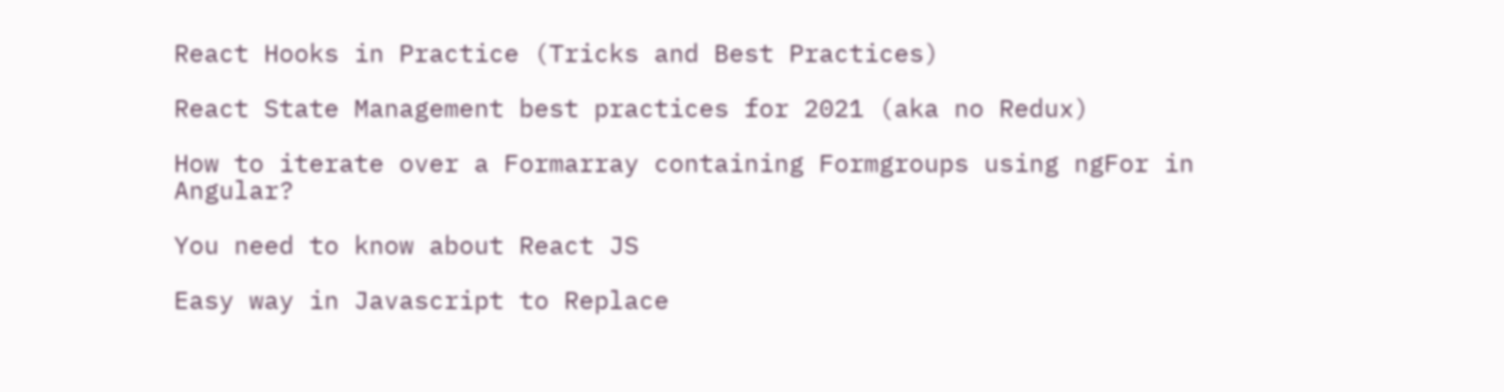React Hooks in Practice (Tricks and Best Practices)

React State Management best practices for 2021 (aka no Redux)

How to iterate over a Formarray containing Formgroups using ngFor in Angular?

You need to know about React JS

Easy way in Javascript to Replace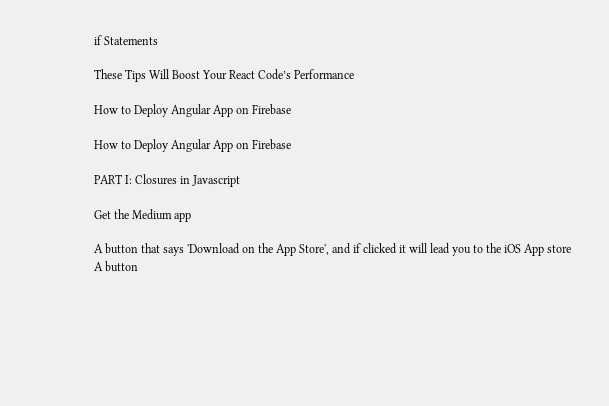if Statements

These Tips Will Boost Your React Code’s Performance

How to Deploy Angular App on Firebase

How to Deploy Angular App on Firebase

PART I: Closures in Javascript

Get the Medium app

A button that says 'Download on the App Store', and if clicked it will lead you to the iOS App store
A button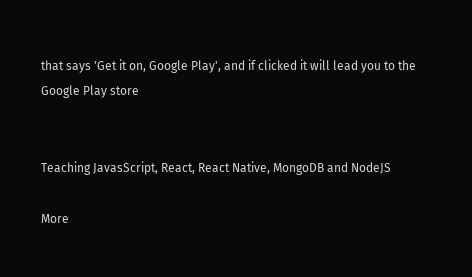that says 'Get it on, Google Play', and if clicked it will lead you to the Google Play store


Teaching JavasScript, React, React Native, MongoDB and NodeJS

More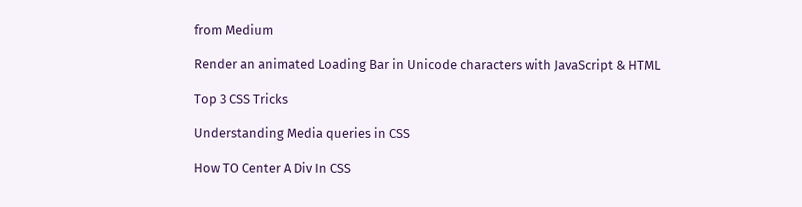from Medium

Render an animated Loading Bar in Unicode characters with JavaScript & HTML

Top 3 CSS Tricks

Understanding Media queries in CSS

How TO Center A Div In CSS